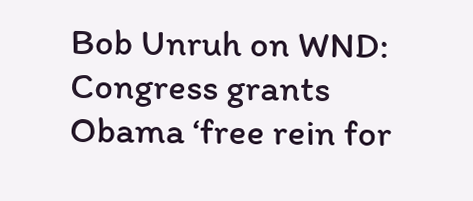Bob Unruh on WND: Congress grants Obama ‘free rein for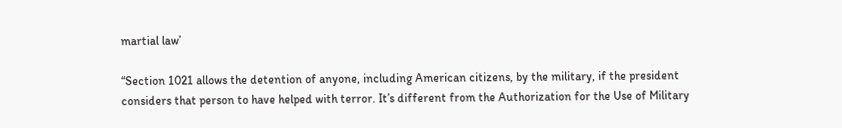martial law’

“Section 1021 allows the detention of anyone, including American citizens, by the military, if the president considers that person to have helped with terror. It’s different from the Authorization for the Use of Military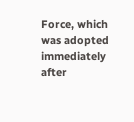Force, which was adopted immediately after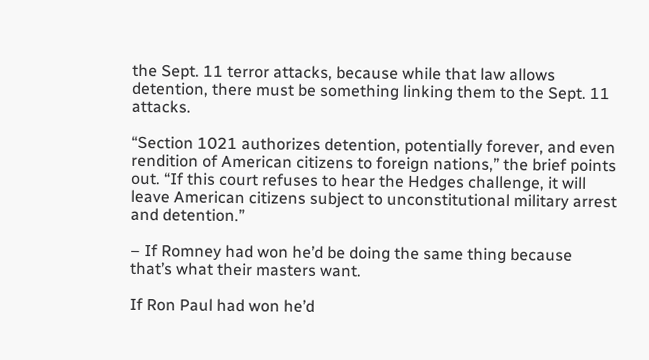the Sept. 11 terror attacks, because while that law allows detention, there must be something linking them to the Sept. 11 attacks.

“Section 1021 authorizes detention, potentially forever, and even rendition of American citizens to foreign nations,” the brief points out. “If this court refuses to hear the Hedges challenge, it will leave American citizens subject to unconstitutional military arrest and detention.”

– If Romney had won he’d be doing the same thing because that’s what their masters want.

If Ron Paul had won he’d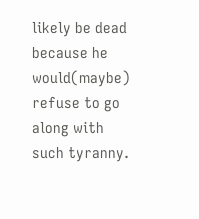likely be dead because he would(maybe) refuse to go along with such tyranny.